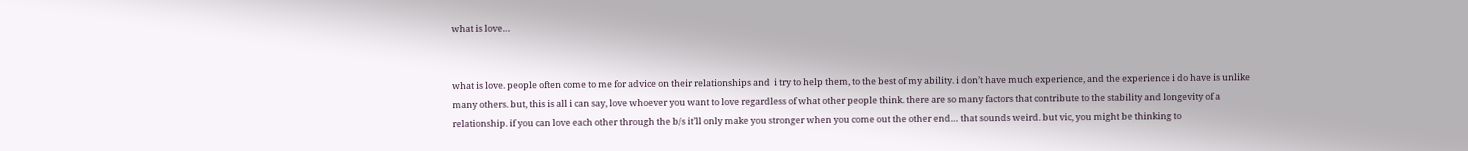what is love…


what is love. people often come to me for advice on their relationships and  i try to help them, to the best of my ability. i don’t have much experience, and the experience i do have is unlike many others. but, this is all i can say, love whoever you want to love regardless of what other people think. there are so many factors that contribute to the stability and longevity of a relationship. if you can love each other through the b/s it’ll only make you stronger when you come out the other end… that sounds weird. but vic, you might be thinking to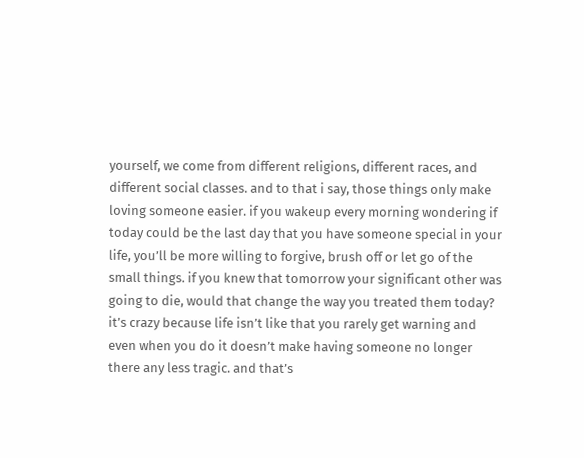yourself, we come from different religions, different races, and different social classes. and to that i say, those things only make loving someone easier. if you wakeup every morning wondering if today could be the last day that you have someone special in your life, you’ll be more willing to forgive, brush off or let go of the small things. if you knew that tomorrow your significant other was going to die, would that change the way you treated them today? it’s crazy because life isn’t like that you rarely get warning and even when you do it doesn’t make having someone no longer there any less tragic. and that’s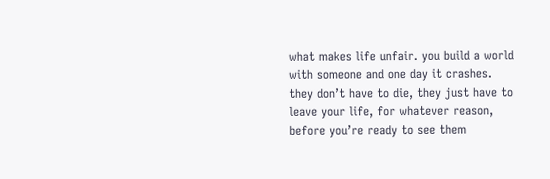what makes life unfair. you build a world with someone and one day it crashes. they don’t have to die, they just have to leave your life, for whatever reason, before you’re ready to see them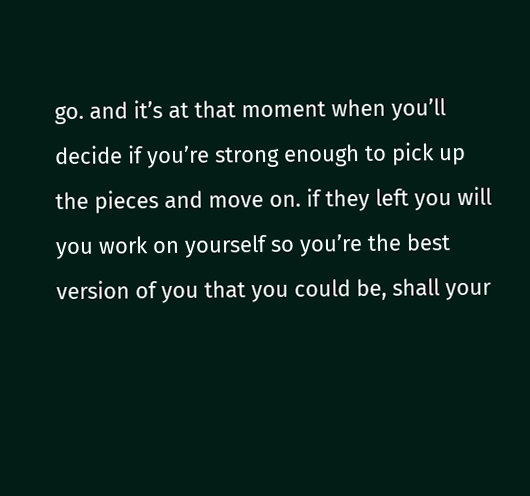go. and it’s at that moment when you’ll decide if you’re strong enough to pick up the pieces and move on. if they left you will you work on yourself so you’re the best version of you that you could be, shall your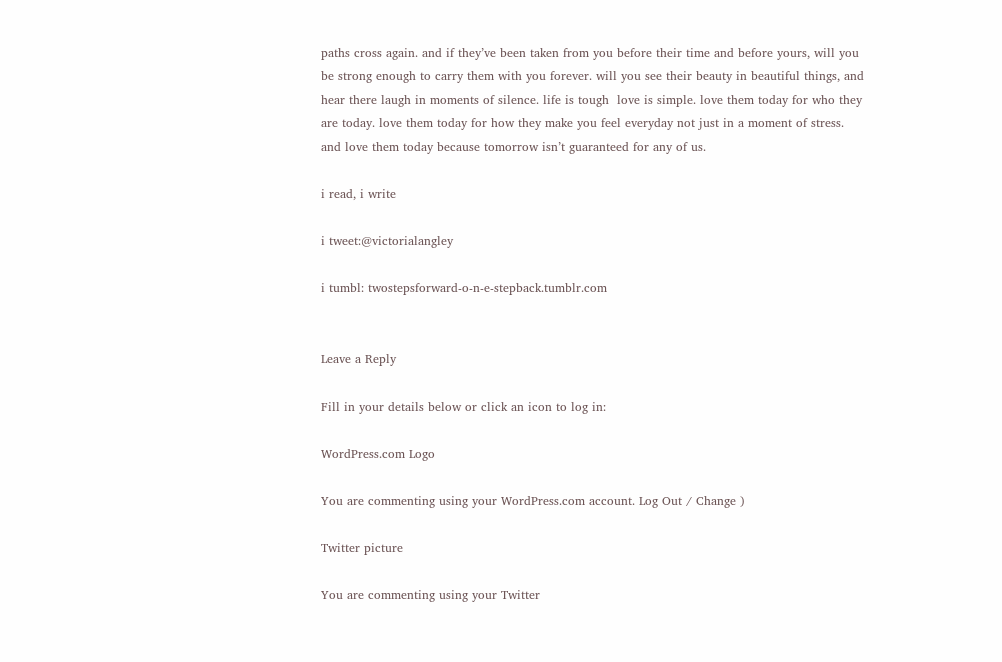paths cross again. and if they’ve been taken from you before their time and before yours, will you be strong enough to carry them with you forever. will you see their beauty in beautiful things, and hear there laugh in moments of silence. life is tough  love is simple. love them today for who they are today. love them today for how they make you feel everyday not just in a moment of stress. and love them today because tomorrow isn’t guaranteed for any of us.

i read, i write

i tweet:@victorialangley

i tumbl: twostepsforward-o-n-e-stepback.tumblr.com


Leave a Reply

Fill in your details below or click an icon to log in:

WordPress.com Logo

You are commenting using your WordPress.com account. Log Out / Change )

Twitter picture

You are commenting using your Twitter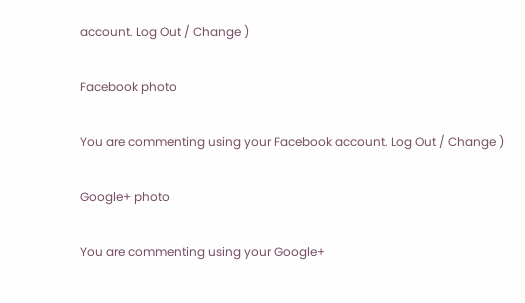account. Log Out / Change )

Facebook photo

You are commenting using your Facebook account. Log Out / Change )

Google+ photo

You are commenting using your Google+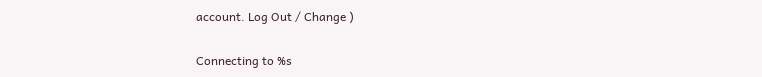account. Log Out / Change )

Connecting to %s